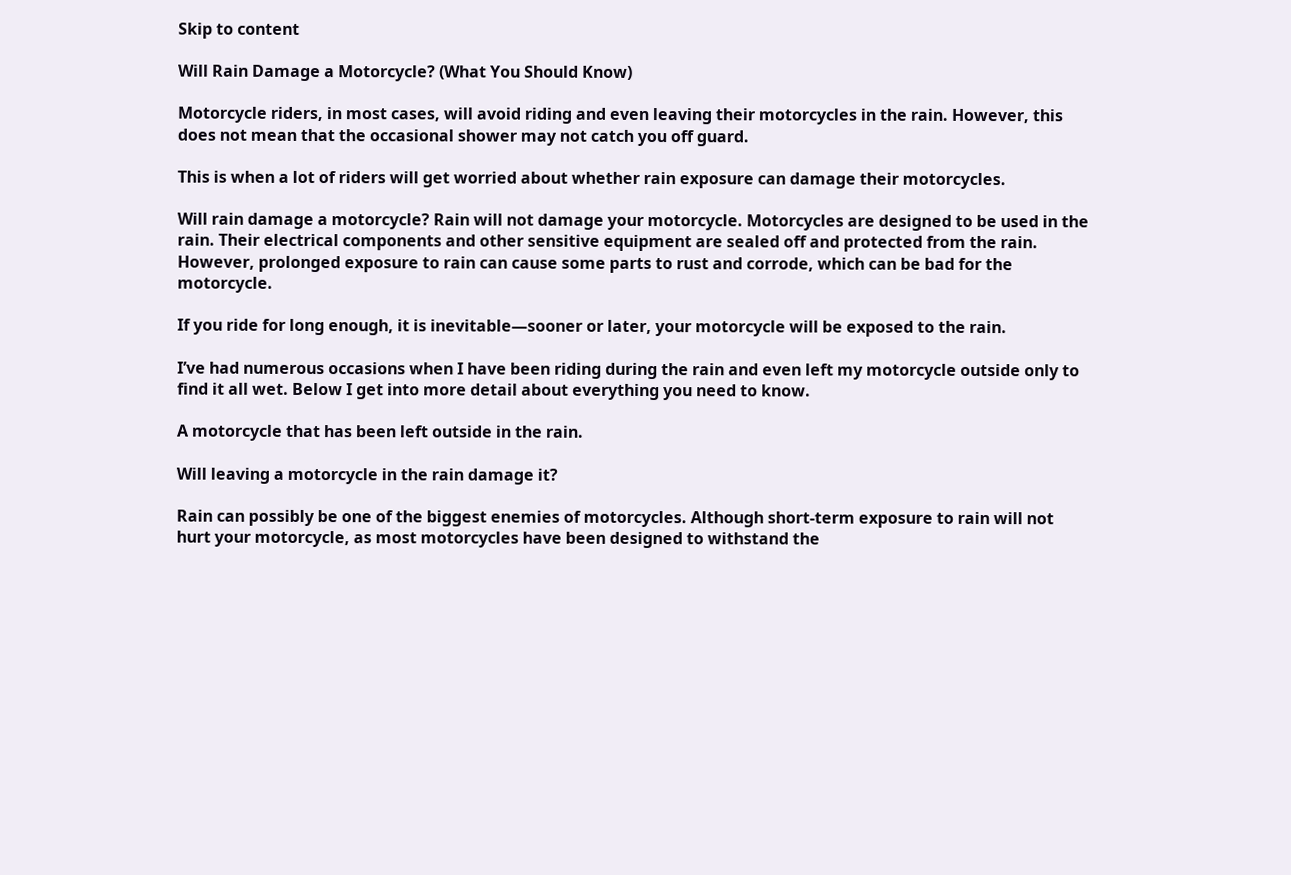Skip to content

Will Rain Damage a Motorcycle? (What You Should Know)

Motorcycle riders, in most cases, will avoid riding and even leaving their motorcycles in the rain. However, this does not mean that the occasional shower may not catch you off guard.

This is when a lot of riders will get worried about whether rain exposure can damage their motorcycles.

Will rain damage a motorcycle? Rain will not damage your motorcycle. Motorcycles are designed to be used in the rain. Their electrical components and other sensitive equipment are sealed off and protected from the rain. However, prolonged exposure to rain can cause some parts to rust and corrode, which can be bad for the motorcycle.

If you ride for long enough, it is inevitable—sooner or later, your motorcycle will be exposed to the rain.

I’ve had numerous occasions when I have been riding during the rain and even left my motorcycle outside only to find it all wet. Below I get into more detail about everything you need to know.

A motorcycle that has been left outside in the rain.

Will leaving a motorcycle in the rain damage it?

Rain can possibly be one of the biggest enemies of motorcycles. Although short-term exposure to rain will not hurt your motorcycle, as most motorcycles have been designed to withstand the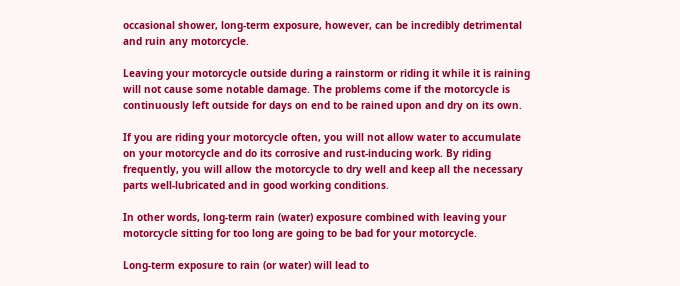occasional shower, long-term exposure, however, can be incredibly detrimental and ruin any motorcycle.

Leaving your motorcycle outside during a rainstorm or riding it while it is raining will not cause some notable damage. The problems come if the motorcycle is continuously left outside for days on end to be rained upon and dry on its own.

If you are riding your motorcycle often, you will not allow water to accumulate on your motorcycle and do its corrosive and rust-inducing work. By riding frequently, you will allow the motorcycle to dry well and keep all the necessary parts well-lubricated and in good working conditions.

In other words, long-term rain (water) exposure combined with leaving your motorcycle sitting for too long are going to be bad for your motorcycle.

Long-term exposure to rain (or water) will lead to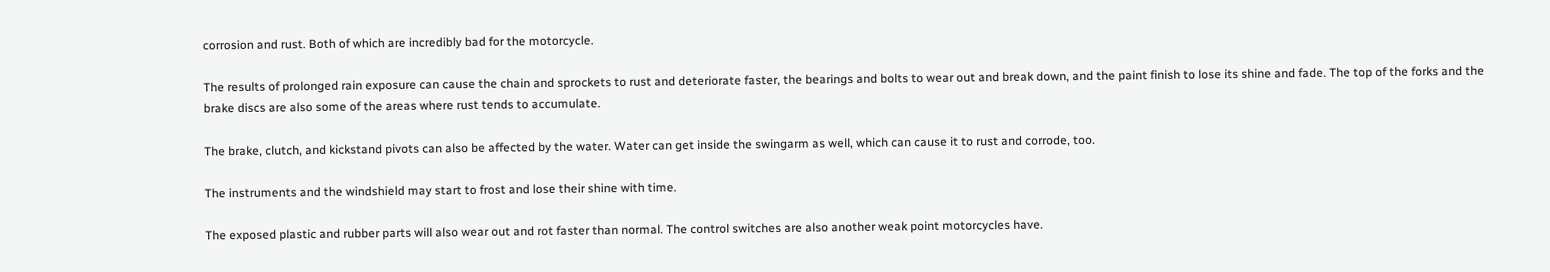corrosion and rust. Both of which are incredibly bad for the motorcycle.

The results of prolonged rain exposure can cause the chain and sprockets to rust and deteriorate faster, the bearings and bolts to wear out and break down, and the paint finish to lose its shine and fade. The top of the forks and the brake discs are also some of the areas where rust tends to accumulate.

The brake, clutch, and kickstand pivots can also be affected by the water. Water can get inside the swingarm as well, which can cause it to rust and corrode, too.

The instruments and the windshield may start to frost and lose their shine with time.

The exposed plastic and rubber parts will also wear out and rot faster than normal. The control switches are also another weak point motorcycles have.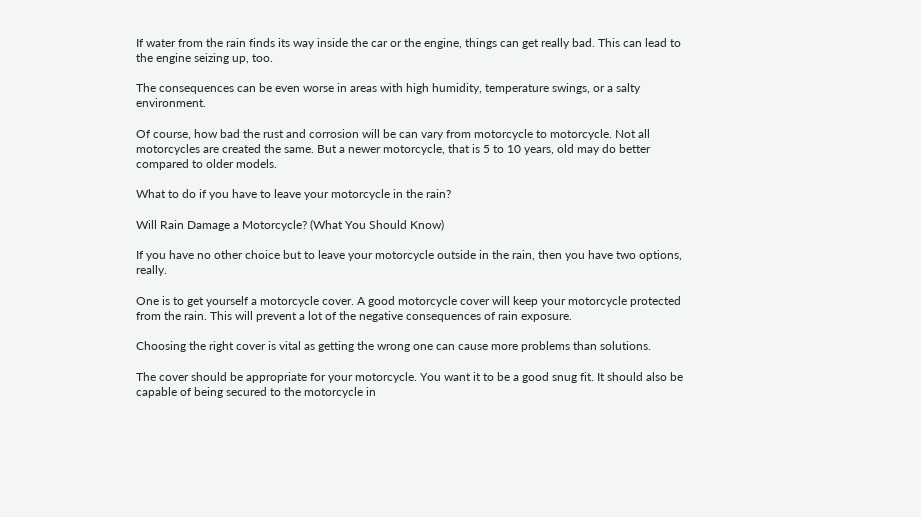If water from the rain finds its way inside the car or the engine, things can get really bad. This can lead to the engine seizing up, too.

The consequences can be even worse in areas with high humidity, temperature swings, or a salty environment.

Of course, how bad the rust and corrosion will be can vary from motorcycle to motorcycle. Not all motorcycles are created the same. But a newer motorcycle, that is 5 to 10 years, old may do better compared to older models.

What to do if you have to leave your motorcycle in the rain?

Will Rain Damage a Motorcycle? (What You Should Know)

If you have no other choice but to leave your motorcycle outside in the rain, then you have two options, really.

One is to get yourself a motorcycle cover. A good motorcycle cover will keep your motorcycle protected from the rain. This will prevent a lot of the negative consequences of rain exposure.

Choosing the right cover is vital as getting the wrong one can cause more problems than solutions.

The cover should be appropriate for your motorcycle. You want it to be a good snug fit. It should also be capable of being secured to the motorcycle in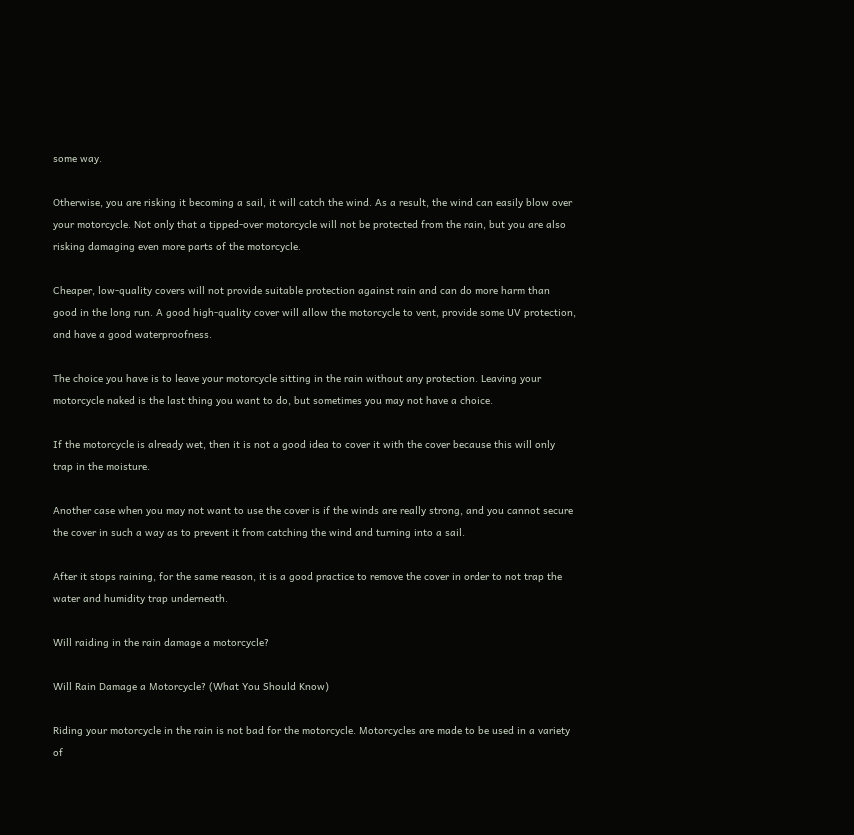some way.

Otherwise, you are risking it becoming a sail, it will catch the wind. As a result, the wind can easily blow over your motorcycle. Not only that a tipped-over motorcycle will not be protected from the rain, but you are also risking damaging even more parts of the motorcycle.

Cheaper, low-quality covers will not provide suitable protection against rain and can do more harm than good in the long run. A good high-quality cover will allow the motorcycle to vent, provide some UV protection, and have a good waterproofness.

The choice you have is to leave your motorcycle sitting in the rain without any protection. Leaving your motorcycle naked is the last thing you want to do, but sometimes you may not have a choice.

If the motorcycle is already wet, then it is not a good idea to cover it with the cover because this will only trap in the moisture.

Another case when you may not want to use the cover is if the winds are really strong, and you cannot secure the cover in such a way as to prevent it from catching the wind and turning into a sail.

After it stops raining, for the same reason, it is a good practice to remove the cover in order to not trap the water and humidity trap underneath.

Will raiding in the rain damage a motorcycle?

Will Rain Damage a Motorcycle? (What You Should Know)

Riding your motorcycle in the rain is not bad for the motorcycle. Motorcycles are made to be used in a variety of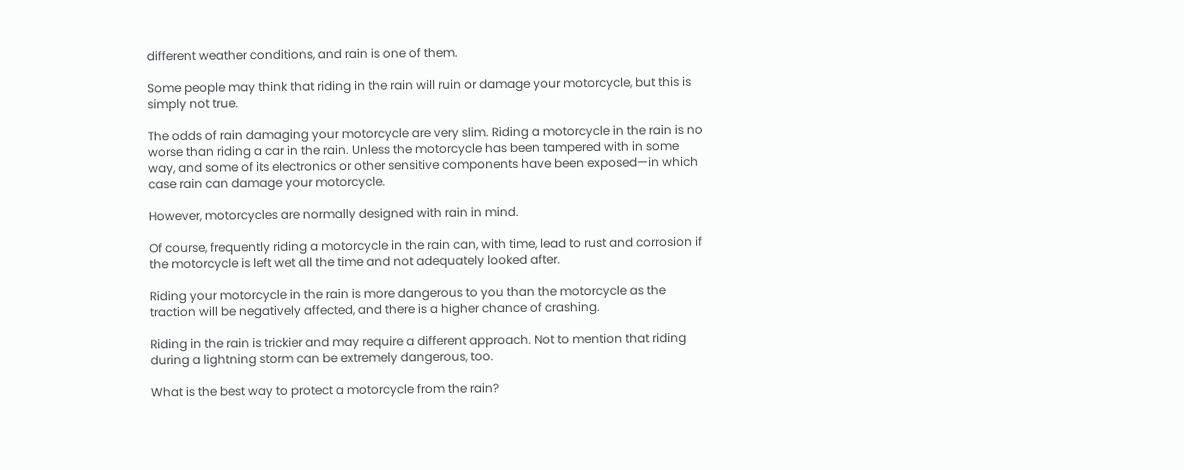different weather conditions, and rain is one of them.

Some people may think that riding in the rain will ruin or damage your motorcycle, but this is simply not true.

The odds of rain damaging your motorcycle are very slim. Riding a motorcycle in the rain is no worse than riding a car in the rain. Unless the motorcycle has been tampered with in some way, and some of its electronics or other sensitive components have been exposed—in which case rain can damage your motorcycle.

However, motorcycles are normally designed with rain in mind.

Of course, frequently riding a motorcycle in the rain can, with time, lead to rust and corrosion if the motorcycle is left wet all the time and not adequately looked after.

Riding your motorcycle in the rain is more dangerous to you than the motorcycle as the traction will be negatively affected, and there is a higher chance of crashing.

Riding in the rain is trickier and may require a different approach. Not to mention that riding during a lightning storm can be extremely dangerous, too.

What is the best way to protect a motorcycle from the rain?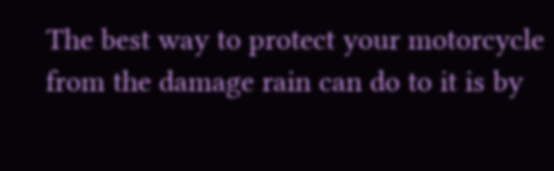The best way to protect your motorcycle from the damage rain can do to it is by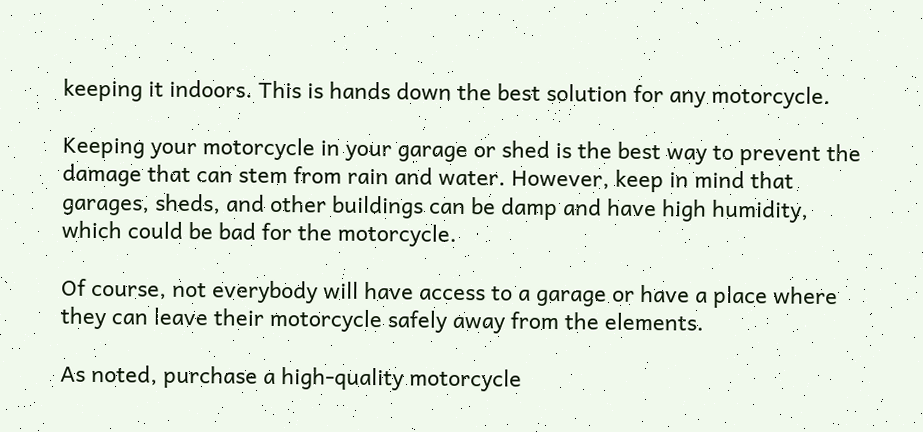keeping it indoors. This is hands down the best solution for any motorcycle.

Keeping your motorcycle in your garage or shed is the best way to prevent the damage that can stem from rain and water. However, keep in mind that garages, sheds, and other buildings can be damp and have high humidity, which could be bad for the motorcycle.

Of course, not everybody will have access to a garage or have a place where they can leave their motorcycle safely away from the elements.

As noted, purchase a high-quality motorcycle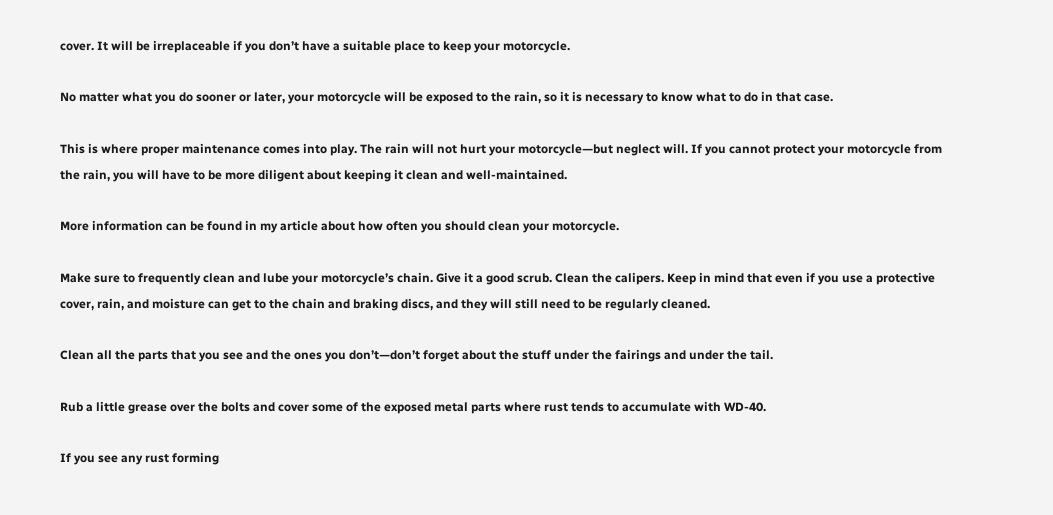cover. It will be irreplaceable if you don’t have a suitable place to keep your motorcycle.

No matter what you do sooner or later, your motorcycle will be exposed to the rain, so it is necessary to know what to do in that case.

This is where proper maintenance comes into play. The rain will not hurt your motorcycle—but neglect will. If you cannot protect your motorcycle from the rain, you will have to be more diligent about keeping it clean and well-maintained.

More information can be found in my article about how often you should clean your motorcycle.

Make sure to frequently clean and lube your motorcycle’s chain. Give it a good scrub. Clean the calipers. Keep in mind that even if you use a protective cover, rain, and moisture can get to the chain and braking discs, and they will still need to be regularly cleaned.

Clean all the parts that you see and the ones you don’t—don’t forget about the stuff under the fairings and under the tail.

Rub a little grease over the bolts and cover some of the exposed metal parts where rust tends to accumulate with WD-40.

If you see any rust forming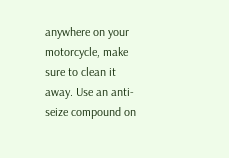anywhere on your motorcycle, make sure to clean it away. Use an anti-seize compound on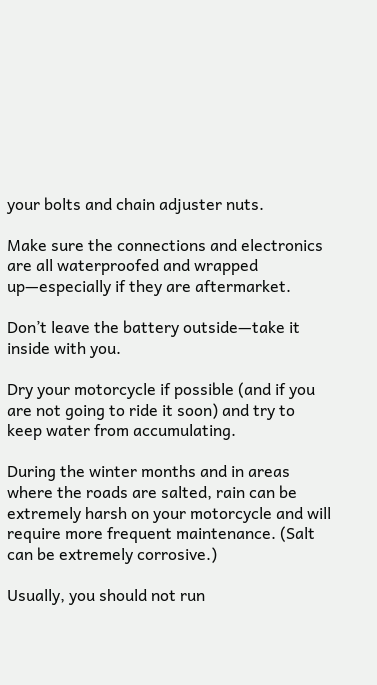your bolts and chain adjuster nuts.

Make sure the connections and electronics are all waterproofed and wrapped up—especially if they are aftermarket.

Don’t leave the battery outside—take it inside with you.

Dry your motorcycle if possible (and if you are not going to ride it soon) and try to keep water from accumulating.

During the winter months and in areas where the roads are salted, rain can be extremely harsh on your motorcycle and will require more frequent maintenance. (Salt can be extremely corrosive.)

Usually, you should not run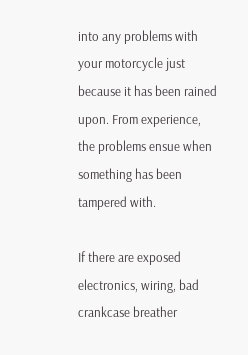into any problems with your motorcycle just because it has been rained upon. From experience, the problems ensue when something has been tampered with.

If there are exposed electronics, wiring, bad crankcase breather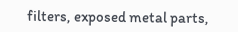filters, exposed metal parts,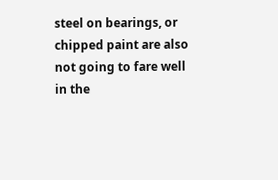steel on bearings, or chipped paint are also not going to fare well in the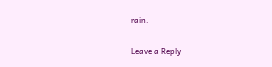rain.

Leave a Reply